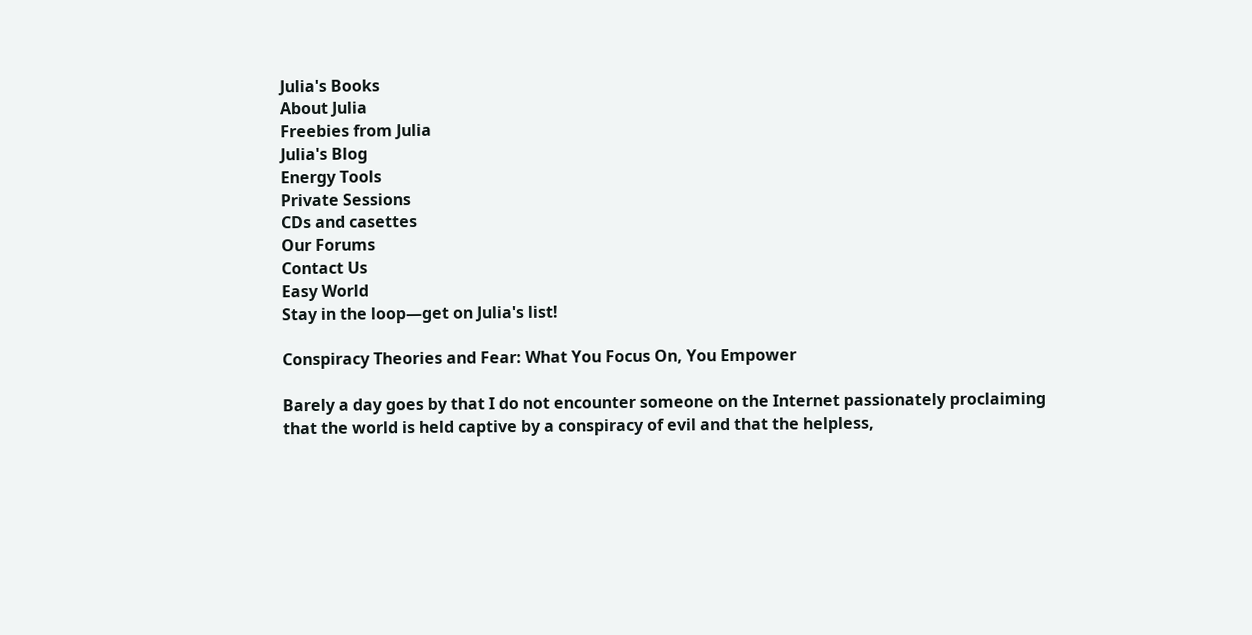Julia's Books
About Julia
Freebies from Julia
Julia's Blog
Energy Tools
Private Sessions
CDs and casettes
Our Forums
Contact Us
Easy World
Stay in the loop—get on Julia's list!

Conspiracy Theories and Fear: What You Focus On, You Empower

Barely a day goes by that I do not encounter someone on the Internet passionately proclaiming that the world is held captive by a conspiracy of evil and that the helpless,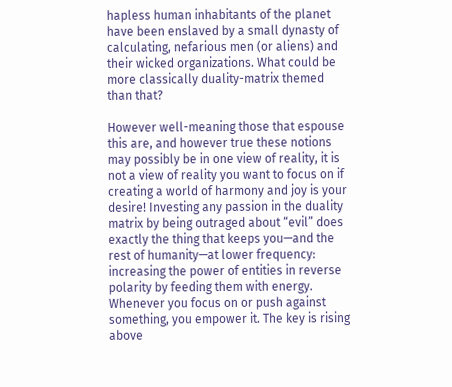hapless human inhabitants of the planet have been enslaved by a small dynasty of calculating, nefarious men (or aliens) and their wicked organizations. What could be more classically duality-matrix themed than that?

However well-meaning those that espouse this are, and however true these notions may possibly be in one view of reality, it is not a view of reality you want to focus on if creating a world of harmony and joy is your desire! Investing any passion in the duality matrix by being outraged about “evil” does exactly the thing that keeps you—and the rest of humanity—at lower frequency: increasing the power of entities in reverse polarity by feeding them with energy. Whenever you focus on or push against something, you empower it. The key is rising above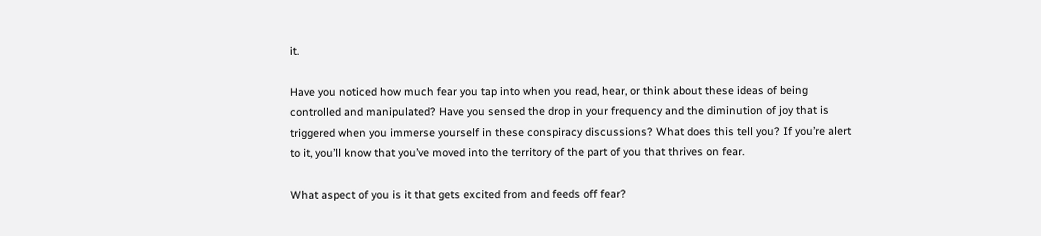it.

Have you noticed how much fear you tap into when you read, hear, or think about these ideas of being controlled and manipulated? Have you sensed the drop in your frequency and the diminution of joy that is triggered when you immerse yourself in these conspiracy discussions? What does this tell you? If you’re alert to it, you’ll know that you’ve moved into the territory of the part of you that thrives on fear.

What aspect of you is it that gets excited from and feeds off fear?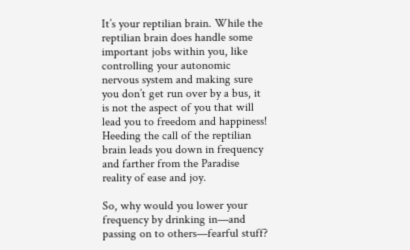It’s your reptilian brain. While the reptilian brain does handle some important jobs within you, like controlling your autonomic nervous system and making sure you don’t get run over by a bus, it is not the aspect of you that will lead you to freedom and happiness! Heeding the call of the reptilian brain leads you down in frequency and farther from the Paradise reality of ease and joy.

So, why would you lower your frequency by drinking in—and passing on to others—fearful stuff?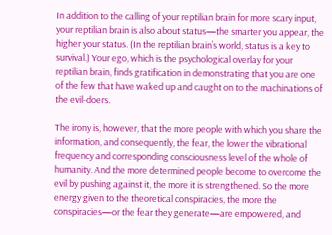In addition to the calling of your reptilian brain for more scary input, your reptilian brain is also about status—the smarter you appear, the higher your status. (In the reptilian brain’s world, status is a key to survival.) Your ego, which is the psychological overlay for your reptilian brain, finds gratification in demonstrating that you are one of the few that have waked up and caught on to the machinations of the evil-doers.

The irony is, however, that the more people with which you share the information, and consequently, the fear, the lower the vibrational frequency and corresponding consciousness level of the whole of humanity. And the more determined people become to overcome the evil by pushing against it, the more it is strengthened. So the more energy given to the theoretical conspiracies, the more the conspiracies—or the fear they generate—are empowered, and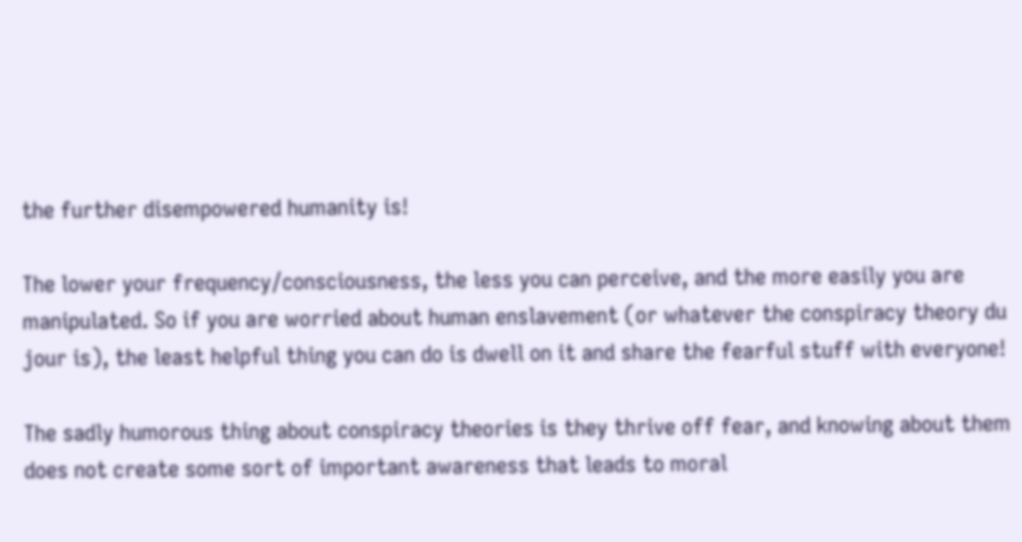the further disempowered humanity is!

The lower your frequency/consciousness, the less you can perceive, and the more easily you are manipulated. So if you are worried about human enslavement (or whatever the conspiracy theory du jour is), the least helpful thing you can do is dwell on it and share the fearful stuff with everyone!

The sadly humorous thing about conspiracy theories is they thrive off fear, and knowing about them does not create some sort of important awareness that leads to moral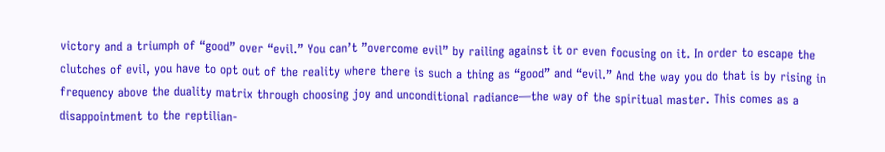victory and a triumph of “good” over “evil.” You can’t ”overcome evil” by railing against it or even focusing on it. In order to escape the clutches of evil, you have to opt out of the reality where there is such a thing as “good” and “evil.” And the way you do that is by rising in frequency above the duality matrix through choosing joy and unconditional radiance—the way of the spiritual master. This comes as a disappointment to the reptilian-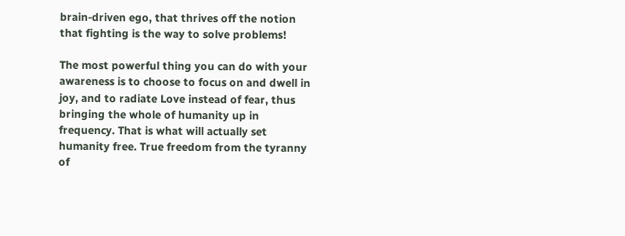brain-driven ego, that thrives off the notion that fighting is the way to solve problems!

The most powerful thing you can do with your awareness is to choose to focus on and dwell in joy, and to radiate Love instead of fear, thus bringing the whole of humanity up in frequency. That is what will actually set humanity free. True freedom from the tyranny of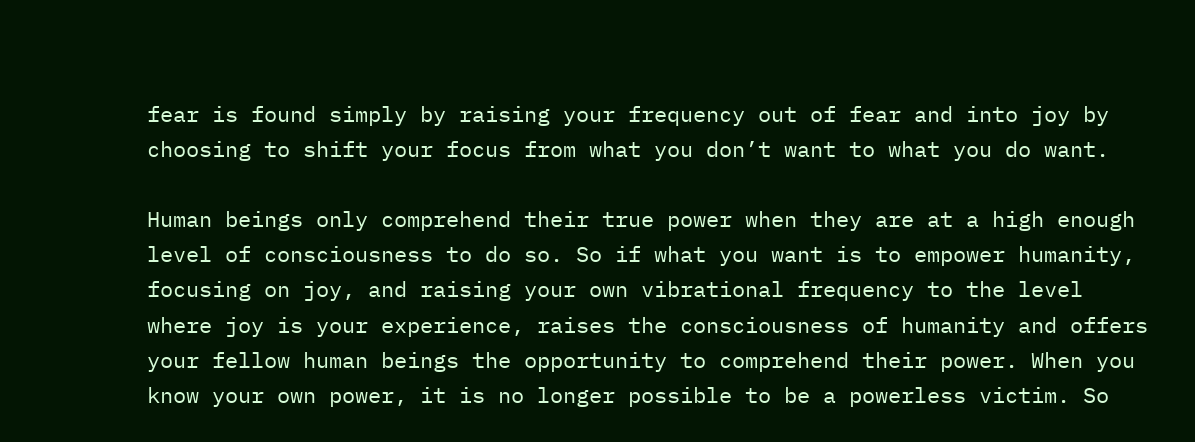fear is found simply by raising your frequency out of fear and into joy by choosing to shift your focus from what you don’t want to what you do want.

Human beings only comprehend their true power when they are at a high enough level of consciousness to do so. So if what you want is to empower humanity, focusing on joy, and raising your own vibrational frequency to the level where joy is your experience, raises the consciousness of humanity and offers your fellow human beings the opportunity to comprehend their power. When you know your own power, it is no longer possible to be a powerless victim. So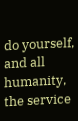do yourself, and all humanity, the service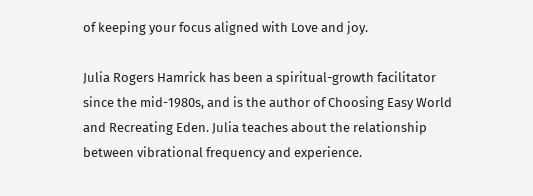of keeping your focus aligned with Love and joy.

Julia Rogers Hamrick has been a spiritual-growth facilitator since the mid-1980s, and is the author of Choosing Easy World and Recreating Eden. Julia teaches about the relationship between vibrational frequency and experience.